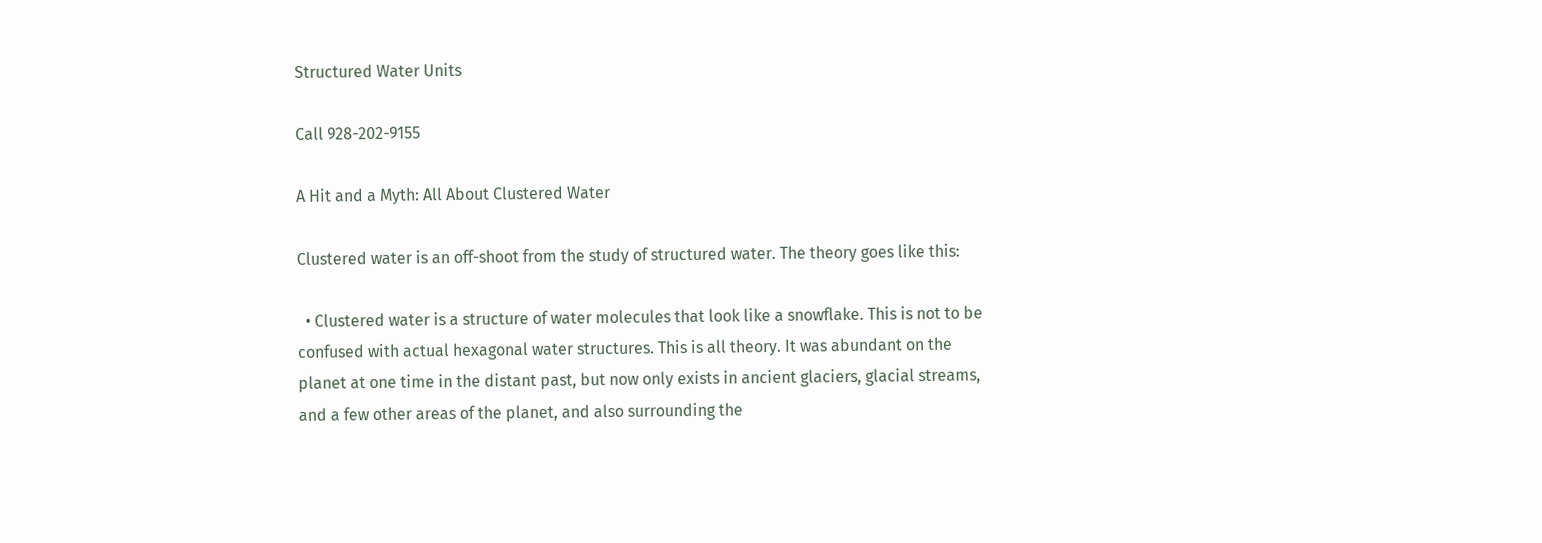Structured Water Units

Call 928-202-9155

A Hit and a Myth: All About Clustered Water

Clustered water is an off-shoot from the study of structured water. The theory goes like this:

  • Clustered water is a structure of water molecules that look like a snowflake. This is not to be confused with actual hexagonal water structures. This is all theory. It was abundant on the planet at one time in the distant past, but now only exists in ancient glaciers, glacial streams, and a few other areas of the planet, and also surrounding the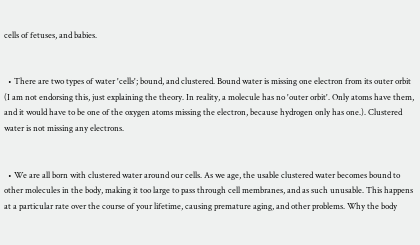cells of fetuses, and babies.


  • There are two types of water 'cells'; bound, and clustered. Bound water is missing one electron from its outer orbit (I am not endorsing this, just explaining the theory. In reality, a molecule has no 'outer orbit'. Only atoms have them, and it would have to be one of the oxygen atoms missing the electron, because hydrogen only has one.). Clustered water is not missing any electrons.


  • We are all born with clustered water around our cells. As we age, the usable clustered water becomes bound to other molecules in the body, making it too large to pass through cell membranes, and as such unusable. This happens at a particular rate over the course of your lifetime, causing premature aging, and other problems. Why the body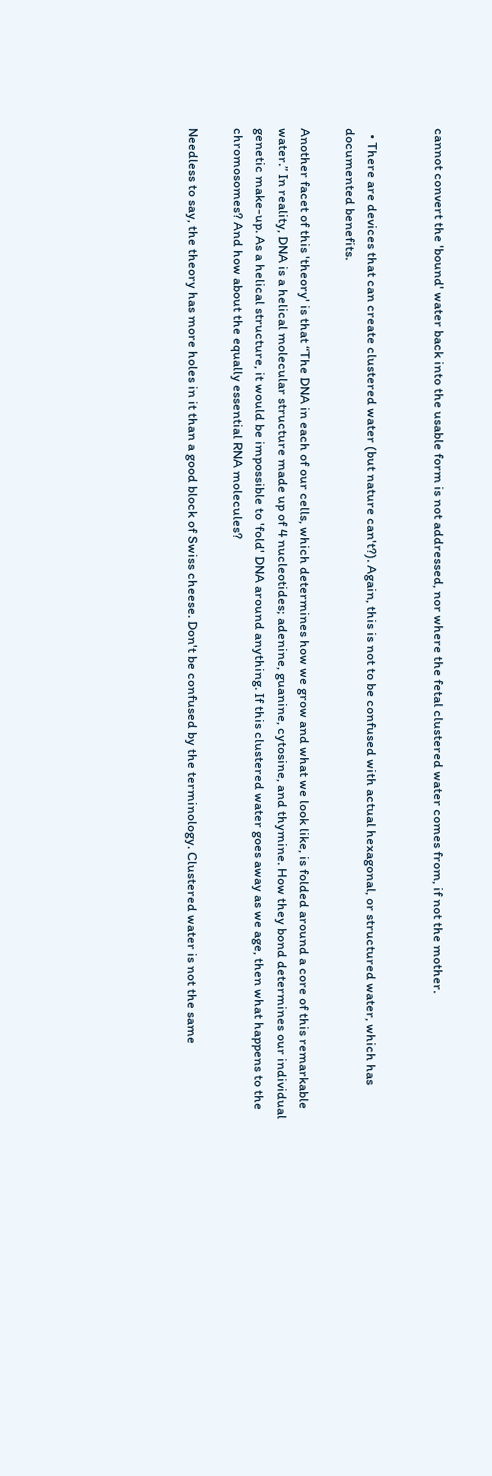cannot convert the 'bound' water back into the usable form is not addressed, nor where the fetal clustered water comes from, if not the mother.


  • There are devices that can create clustered water (but nature can't?). Again, this is not to be confused with actual hexagonal, or structured water, which has documented benefits.

Another facet of this 'theory' is that “The DNA in each of our cells, which determines how we grow and what we look like, is folded around a core of this remarkable water.” In reality, DNA is a helical molecular structure made up of 4 nucleotides; adenine, guanine, cytosine, and thymine. How they bond determines our individual genetic make-up. As a helical structure, it would be impossible to 'fold' DNA around anything. If this clustered water goes away as we age, then what happens to the chromosomes? And how about the equally essential RNA molecules?

Needless to say, the theory has more holes in it than a good block of Swiss cheese. Don't be confused by the terminology. Clustered water is not the same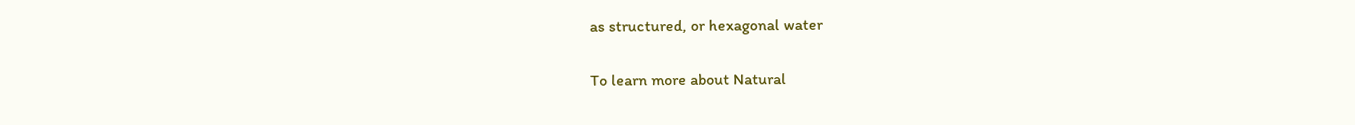as structured, or hexagonal water

To learn more about Natural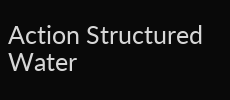Action Structured Water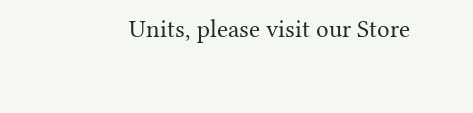Units, please visit our Store